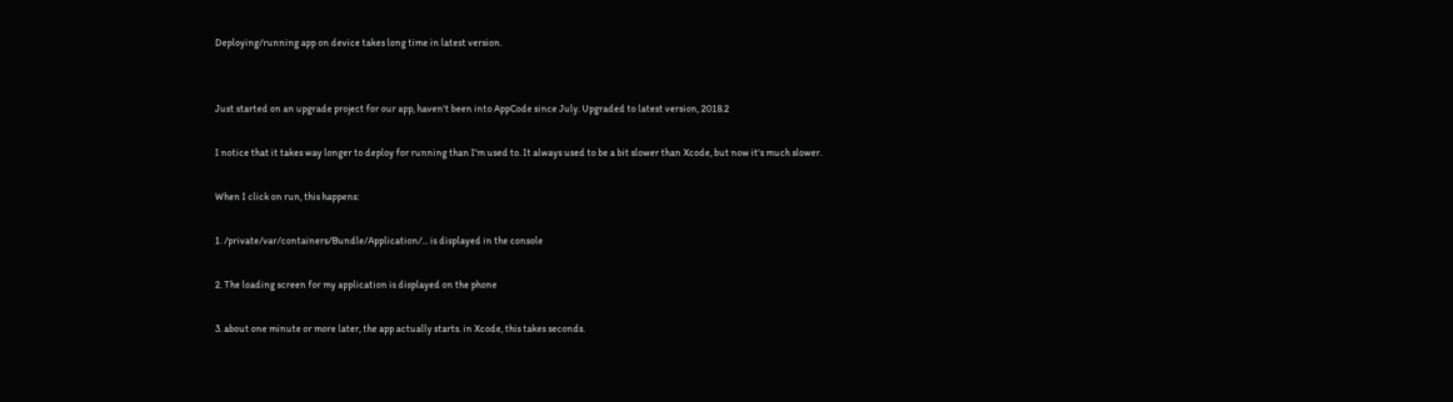Deploying/running app on device takes long time in latest version.


Just started on an upgrade project for our app, haven't been into AppCode since July. Upgraded to latest version, 2018.2

I notice that it takes way longer to deploy for running than I'm used to. It always used to be a bit slower than Xcode, but now it's much slower.

When I click on run, this happens:

1. /private/var/containers/Bundle/Application/... is displayed in the console

2. The loading screen for my application is displayed on the phone

3. about one minute or more later, the app actually starts. in Xcode, this takes seconds.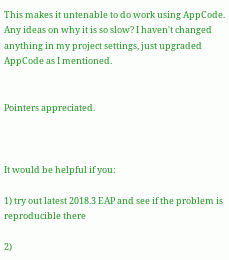This makes it untenable to do work using AppCode. Any ideas on why it is so slow? I haven't changed anything in my project settings, just upgraded AppCode as I mentioned.


Pointers appreciated.



It would be helpful if you:

1) try out latest 2018.3 EAP and see if the problem is reproducible there

2)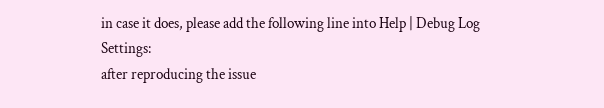in case it does, please add the following line into Help | Debug Log Settings:
after reproducing the issue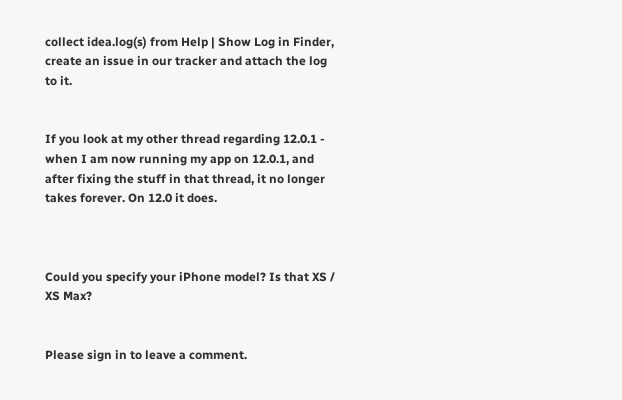collect idea.log(s) from Help | Show Log in Finder, create an issue in our tracker and attach the log to it.


If you look at my other thread regarding 12.0.1 - when I am now running my app on 12.0.1, and after fixing the stuff in that thread, it no longer takes forever. On 12.0 it does.



Could you specify your iPhone model? Is that XS / XS Max?


Please sign in to leave a comment.